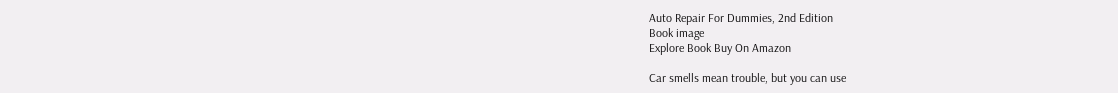Auto Repair For Dummies, 2nd Edition
Book image
Explore Book Buy On Amazon

Car smells mean trouble, but you can use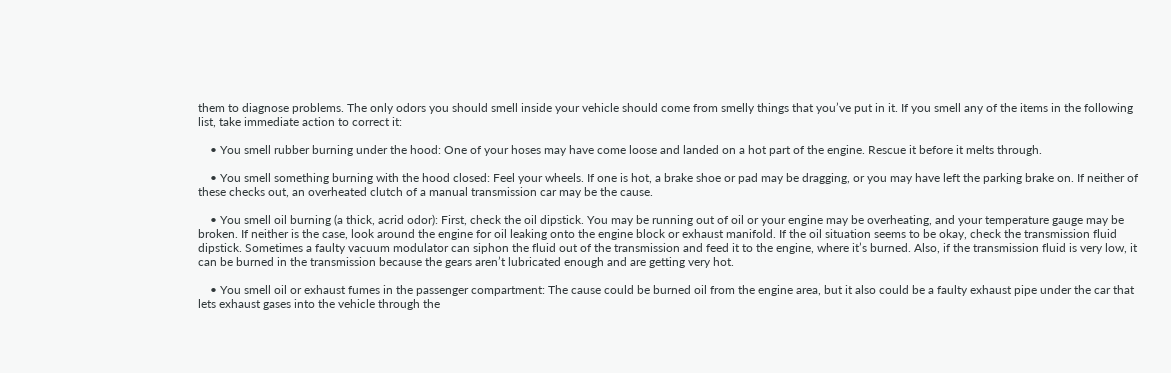them to diagnose problems. The only odors you should smell inside your vehicle should come from smelly things that you’ve put in it. If you smell any of the items in the following list, take immediate action to correct it:

    • You smell rubber burning under the hood: One of your hoses may have come loose and landed on a hot part of the engine. Rescue it before it melts through.

    • You smell something burning with the hood closed: Feel your wheels. If one is hot, a brake shoe or pad may be dragging, or you may have left the parking brake on. If neither of these checks out, an overheated clutch of a manual transmission car may be the cause.

    • You smell oil burning (a thick, acrid odor): First, check the oil dipstick. You may be running out of oil or your engine may be overheating, and your temperature gauge may be broken. If neither is the case, look around the engine for oil leaking onto the engine block or exhaust manifold. If the oil situation seems to be okay, check the transmission fluid dipstick. Sometimes a faulty vacuum modulator can siphon the fluid out of the transmission and feed it to the engine, where it’s burned. Also, if the transmission fluid is very low, it can be burned in the transmission because the gears aren’t lubricated enough and are getting very hot.

    • You smell oil or exhaust fumes in the passenger compartment: The cause could be burned oil from the engine area, but it also could be a faulty exhaust pipe under the car that lets exhaust gases into the vehicle through the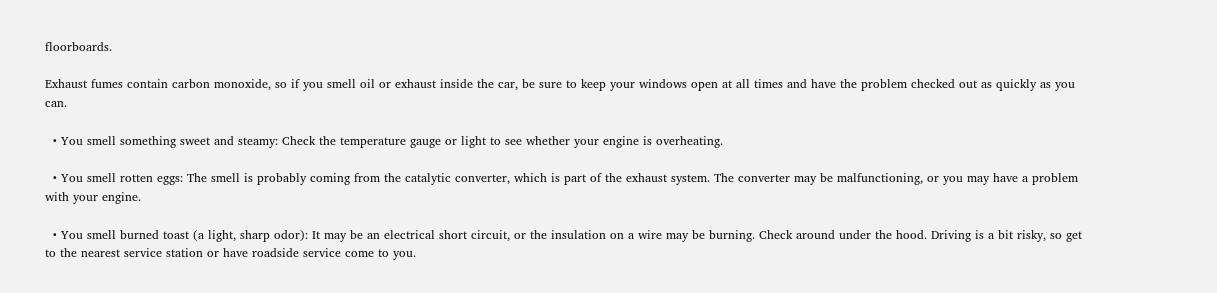floorboards.

Exhaust fumes contain carbon monoxide, so if you smell oil or exhaust inside the car, be sure to keep your windows open at all times and have the problem checked out as quickly as you can.

  • You smell something sweet and steamy: Check the temperature gauge or light to see whether your engine is overheating.

  • You smell rotten eggs: The smell is probably coming from the catalytic converter, which is part of the exhaust system. The converter may be malfunctioning, or you may have a problem with your engine.

  • You smell burned toast (a light, sharp odor): It may be an electrical short circuit, or the insulation on a wire may be burning. Check around under the hood. Driving is a bit risky, so get to the nearest service station or have roadside service come to you.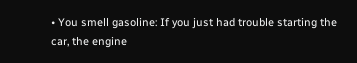• You smell gasoline: If you just had trouble starting the car, the engine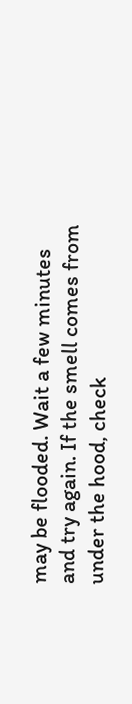may be flooded. Wait a few minutes and try again. If the smell comes from under the hood, check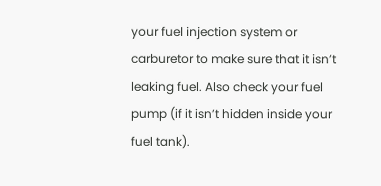your fuel injection system or carburetor to make sure that it isn’t leaking fuel. Also check your fuel pump (if it isn’t hidden inside your fuel tank).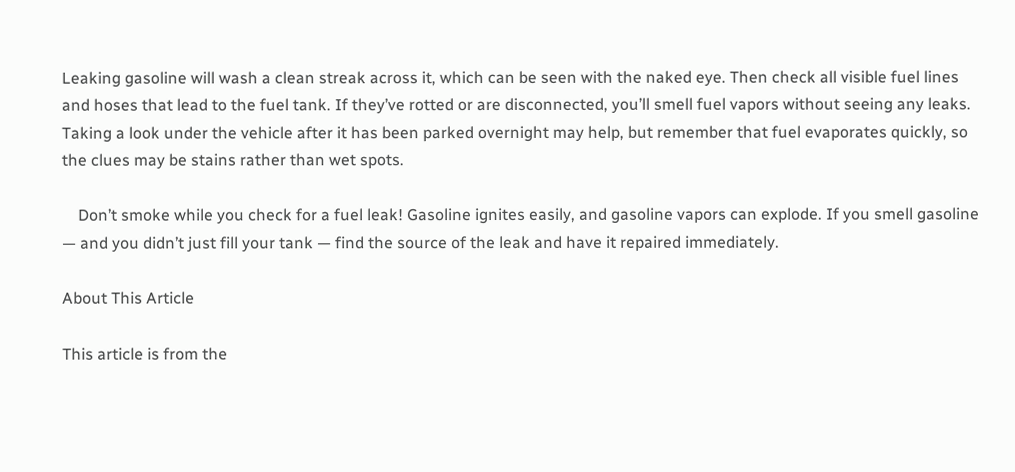Leaking gasoline will wash a clean streak across it, which can be seen with the naked eye. Then check all visible fuel lines and hoses that lead to the fuel tank. If they’ve rotted or are disconnected, you’ll smell fuel vapors without seeing any leaks. Taking a look under the vehicle after it has been parked overnight may help, but remember that fuel evaporates quickly, so the clues may be stains rather than wet spots.

    Don’t smoke while you check for a fuel leak! Gasoline ignites easily, and gasoline vapors can explode. If you smell gasoline — and you didn’t just fill your tank — find the source of the leak and have it repaired immediately.

About This Article

This article is from the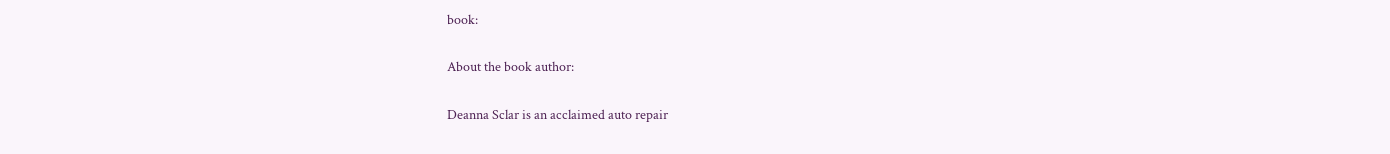book:

About the book author:

Deanna Sclar is an acclaimed auto repair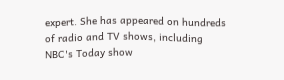expert. She has appeared on hundreds of radio and TV shows, including NBC's Today show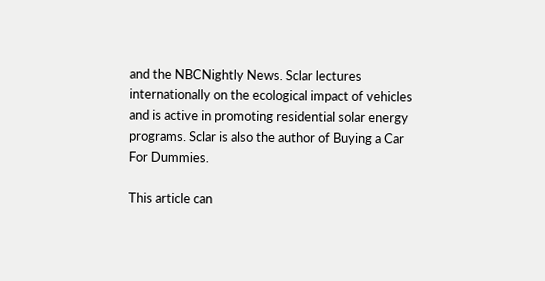and the NBCNightly News. Sclar lectures internationally on the ecological impact of vehicles and is active in promoting residential solar energy programs. Sclar is also the author of Buying a Car For Dummies.

This article can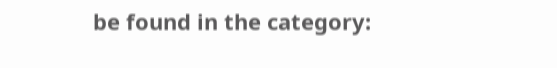be found in the category: